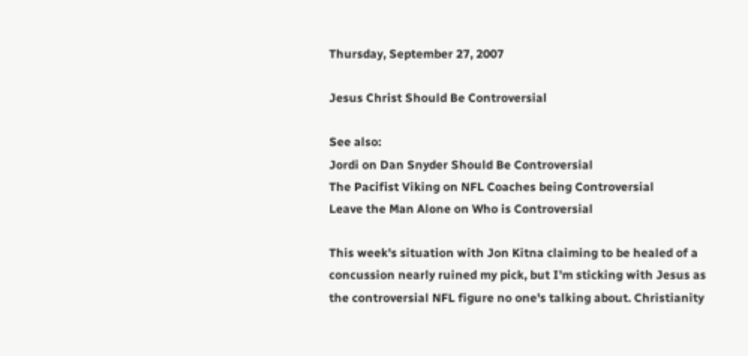Thursday, September 27, 2007

Jesus Christ Should Be Controversial

See also:
Jordi on Dan Snyder Should Be Controversial
The Pacifist Viking on NFL Coaches being Controversial
Leave the Man Alone on Who is Controversial

This week's situation with Jon Kitna claiming to be healed of a concussion nearly ruined my pick, but I'm sticking with Jesus as the controversial NFL figure no one's talking about. Christianity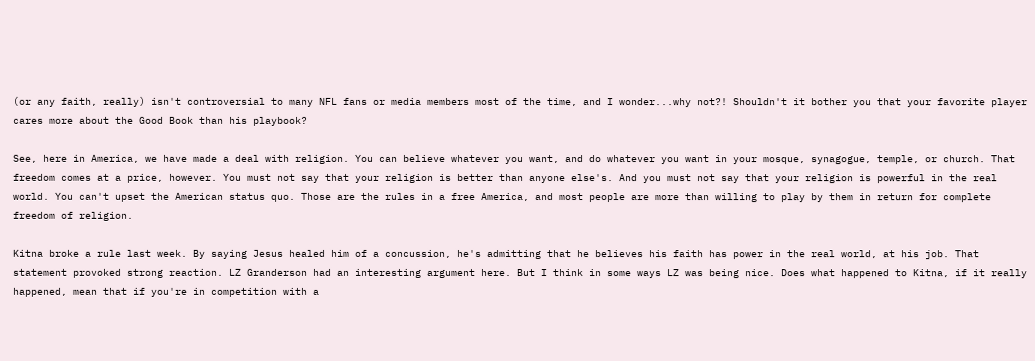(or any faith, really) isn't controversial to many NFL fans or media members most of the time, and I wonder...why not?! Shouldn't it bother you that your favorite player cares more about the Good Book than his playbook?

See, here in America, we have made a deal with religion. You can believe whatever you want, and do whatever you want in your mosque, synagogue, temple, or church. That freedom comes at a price, however. You must not say that your religion is better than anyone else's. And you must not say that your religion is powerful in the real world. You can't upset the American status quo. Those are the rules in a free America, and most people are more than willing to play by them in return for complete freedom of religion.

Kitna broke a rule last week. By saying Jesus healed him of a concussion, he's admitting that he believes his faith has power in the real world, at his job. That statement provoked strong reaction. LZ Granderson had an interesting argument here. But I think in some ways LZ was being nice. Does what happened to Kitna, if it really happened, mean that if you're in competition with a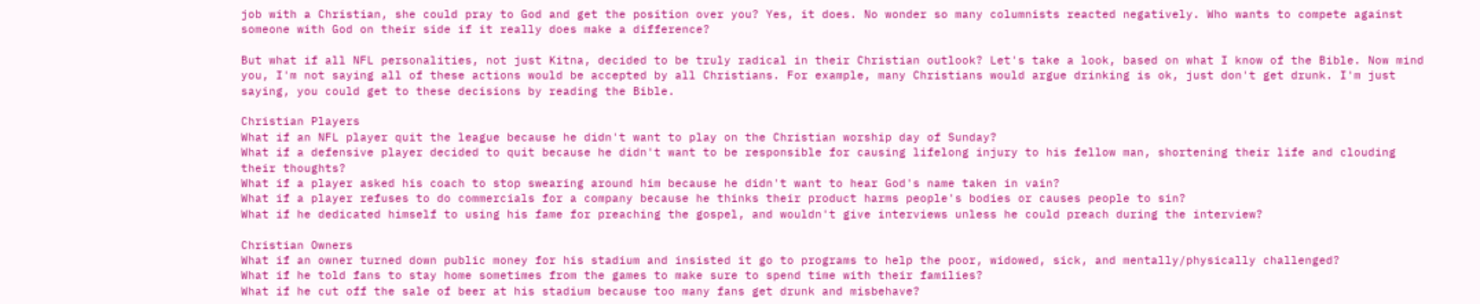job with a Christian, she could pray to God and get the position over you? Yes, it does. No wonder so many columnists reacted negatively. Who wants to compete against someone with God on their side if it really does make a difference?

But what if all NFL personalities, not just Kitna, decided to be truly radical in their Christian outlook? Let's take a look, based on what I know of the Bible. Now mind you, I'm not saying all of these actions would be accepted by all Christians. For example, many Christians would argue drinking is ok, just don't get drunk. I'm just saying, you could get to these decisions by reading the Bible.

Christian Players
What if an NFL player quit the league because he didn't want to play on the Christian worship day of Sunday?
What if a defensive player decided to quit because he didn't want to be responsible for causing lifelong injury to his fellow man, shortening their life and clouding their thoughts?
What if a player asked his coach to stop swearing around him because he didn't want to hear God's name taken in vain?
What if a player refuses to do commercials for a company because he thinks their product harms people's bodies or causes people to sin?
What if he dedicated himself to using his fame for preaching the gospel, and wouldn't give interviews unless he could preach during the interview?

Christian Owners
What if an owner turned down public money for his stadium and insisted it go to programs to help the poor, widowed, sick, and mentally/physically challenged?
What if he told fans to stay home sometimes from the games to make sure to spend time with their families?
What if he cut off the sale of beer at his stadium because too many fans get drunk and misbehave?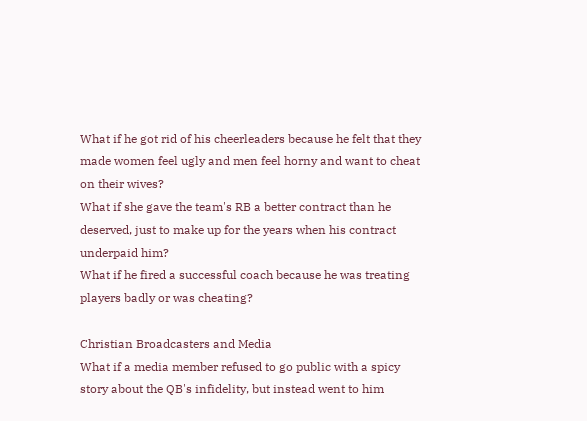What if he got rid of his cheerleaders because he felt that they made women feel ugly and men feel horny and want to cheat on their wives?
What if she gave the team's RB a better contract than he deserved, just to make up for the years when his contract underpaid him?
What if he fired a successful coach because he was treating players badly or was cheating?

Christian Broadcasters and Media
What if a media member refused to go public with a spicy story about the QB's infidelity, but instead went to him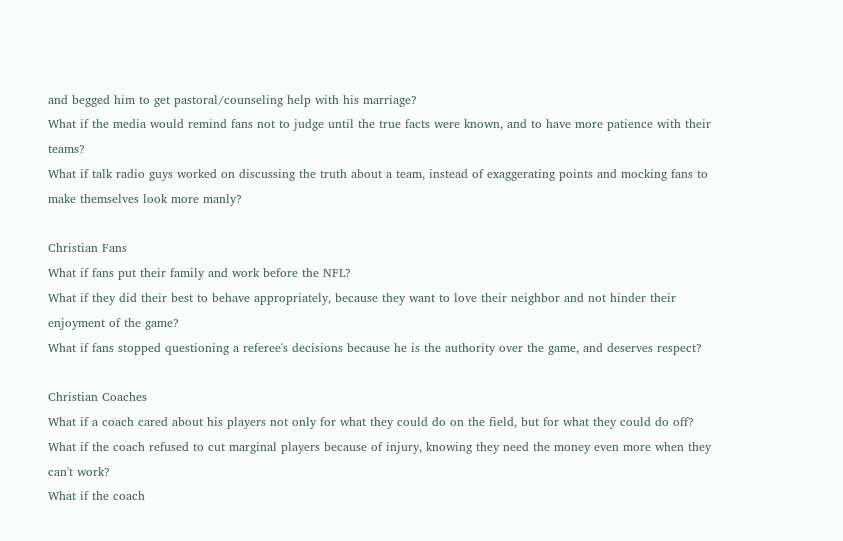and begged him to get pastoral/counseling help with his marriage?
What if the media would remind fans not to judge until the true facts were known, and to have more patience with their teams?
What if talk radio guys worked on discussing the truth about a team, instead of exaggerating points and mocking fans to make themselves look more manly?

Christian Fans
What if fans put their family and work before the NFL?
What if they did their best to behave appropriately, because they want to love their neighbor and not hinder their enjoyment of the game?
What if fans stopped questioning a referee's decisions because he is the authority over the game, and deserves respect?

Christian Coaches
What if a coach cared about his players not only for what they could do on the field, but for what they could do off?
What if the coach refused to cut marginal players because of injury, knowing they need the money even more when they can't work?
What if the coach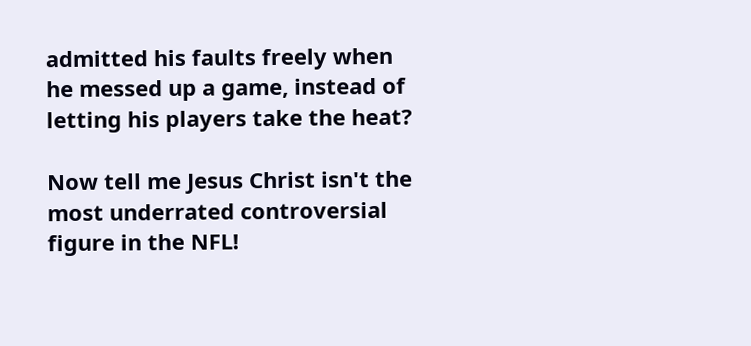admitted his faults freely when he messed up a game, instead of letting his players take the heat?

Now tell me Jesus Christ isn't the most underrated controversial figure in the NFL!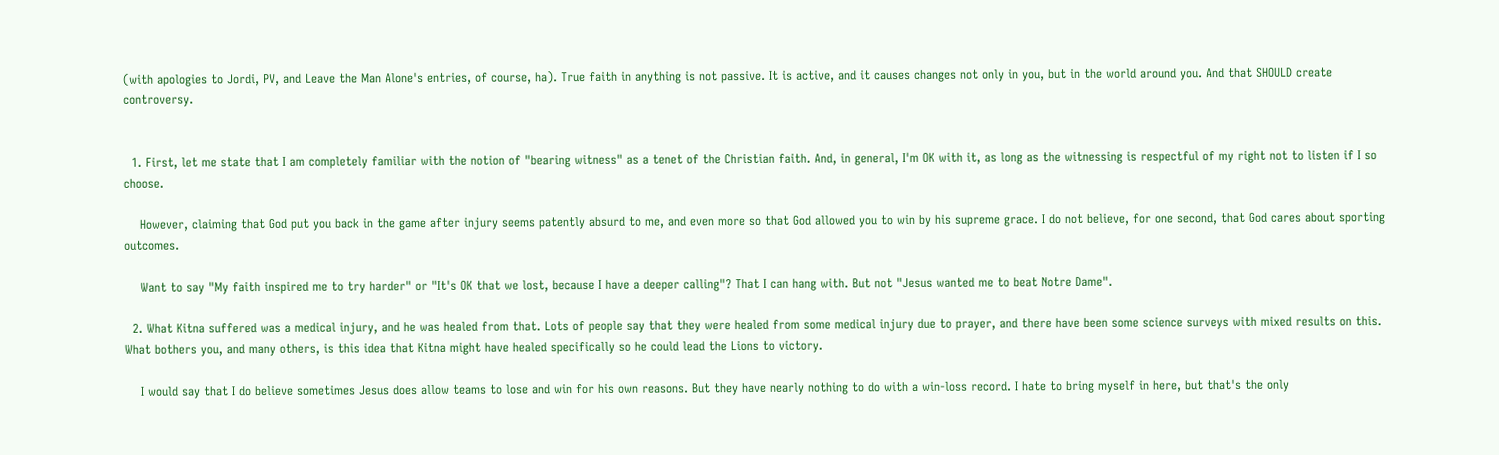(with apologies to Jordi, PV, and Leave the Man Alone's entries, of course, ha). True faith in anything is not passive. It is active, and it causes changes not only in you, but in the world around you. And that SHOULD create controversy.


  1. First, let me state that I am completely familiar with the notion of "bearing witness" as a tenet of the Christian faith. And, in general, I'm OK with it, as long as the witnessing is respectful of my right not to listen if I so choose.

    However, claiming that God put you back in the game after injury seems patently absurd to me, and even more so that God allowed you to win by his supreme grace. I do not believe, for one second, that God cares about sporting outcomes.

    Want to say "My faith inspired me to try harder" or "It's OK that we lost, because I have a deeper calling"? That I can hang with. But not "Jesus wanted me to beat Notre Dame".

  2. What Kitna suffered was a medical injury, and he was healed from that. Lots of people say that they were healed from some medical injury due to prayer, and there have been some science surveys with mixed results on this. What bothers you, and many others, is this idea that Kitna might have healed specifically so he could lead the Lions to victory.

    I would say that I do believe sometimes Jesus does allow teams to lose and win for his own reasons. But they have nearly nothing to do with a win-loss record. I hate to bring myself in here, but that's the only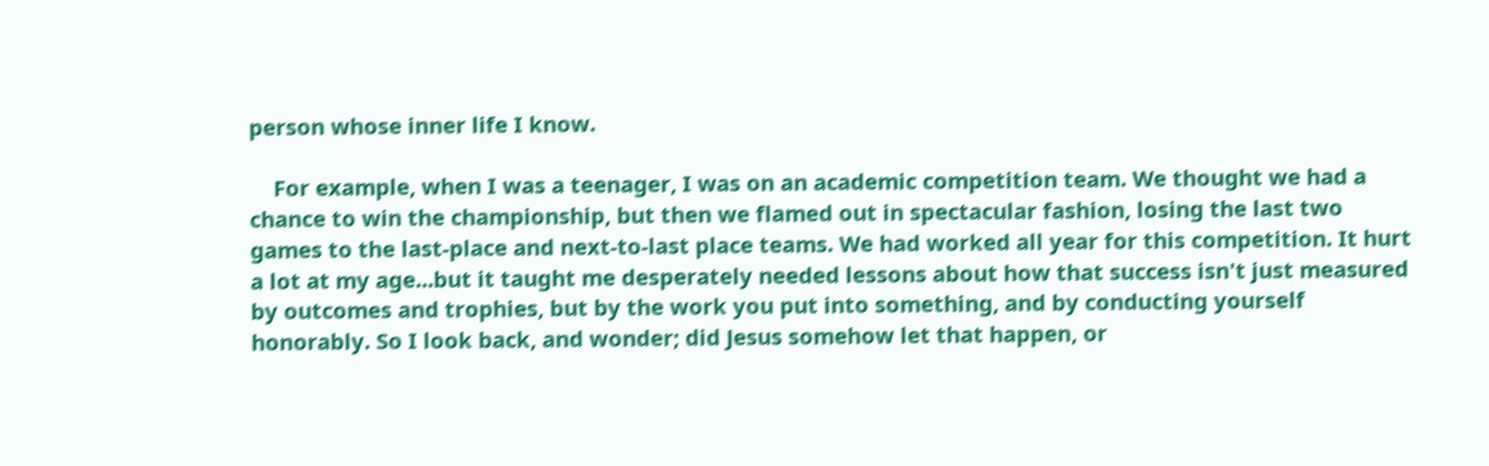person whose inner life I know.

    For example, when I was a teenager, I was on an academic competition team. We thought we had a chance to win the championship, but then we flamed out in spectacular fashion, losing the last two games to the last-place and next-to-last place teams. We had worked all year for this competition. It hurt a lot at my age...but it taught me desperately needed lessons about how that success isn't just measured by outcomes and trophies, but by the work you put into something, and by conducting yourself honorably. So I look back, and wonder; did Jesus somehow let that happen, or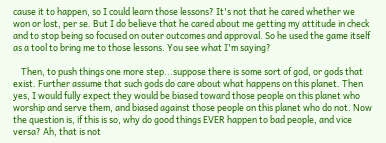cause it to happen, so I could learn those lessons? It's not that he cared whether we won or lost, per se. But I do believe that he cared about me getting my attitude in check and to stop being so focused on outer outcomes and approval. So he used the game itself as a tool to bring me to those lessons. You see what I'm saying?

    Then, to push things one more step...suppose there is some sort of god, or gods that exist. Further assume that such gods do care about what happens on this planet. Then yes, I would fully expect they would be biased toward those people on this planet who worship and serve them, and biased against those people on this planet who do not. Now the question is, if this is so, why do good things EVER happen to bad people, and vice versa? Ah, that is not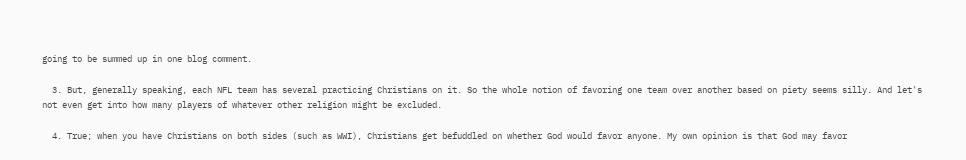going to be summed up in one blog comment.

  3. But, generally speaking, each NFL team has several practicing Christians on it. So the whole notion of favoring one team over another based on piety seems silly. And let's not even get into how many players of whatever other religion might be excluded.

  4. True; when you have Christians on both sides (such as WWI), Christians get befuddled on whether God would favor anyone. My own opinion is that God may favor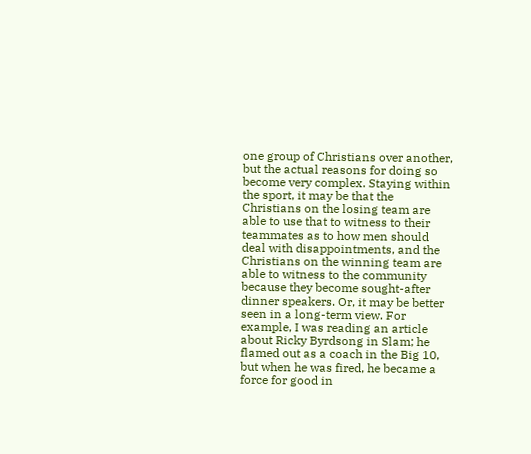one group of Christians over another, but the actual reasons for doing so become very complex. Staying within the sport, it may be that the Christians on the losing team are able to use that to witness to their teammates as to how men should deal with disappointments, and the Christians on the winning team are able to witness to the community because they become sought-after dinner speakers. Or, it may be better seen in a long-term view. For example, I was reading an article about Ricky Byrdsong in Slam; he flamed out as a coach in the Big 10, but when he was fired, he became a force for good in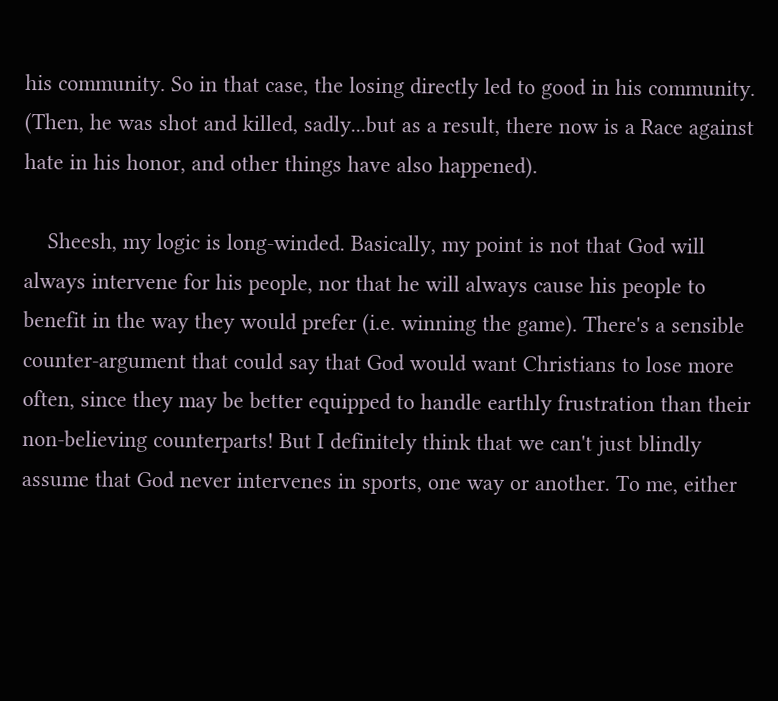his community. So in that case, the losing directly led to good in his community. (Then, he was shot and killed, sadly...but as a result, there now is a Race against hate in his honor, and other things have also happened).

    Sheesh, my logic is long-winded. Basically, my point is not that God will always intervene for his people, nor that he will always cause his people to benefit in the way they would prefer (i.e. winning the game). There's a sensible counter-argument that could say that God would want Christians to lose more often, since they may be better equipped to handle earthly frustration than their non-believing counterparts! But I definitely think that we can't just blindly assume that God never intervenes in sports, one way or another. To me, either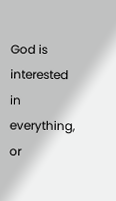God is interested in everything, or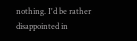nothing. I'd be rather disappointed in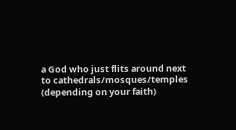a God who just flits around next to cathedrals/mosques/temples (depending on your faith)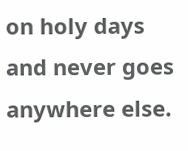on holy days and never goes anywhere else.